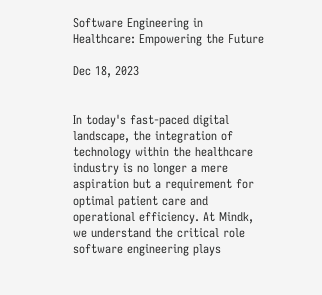Software Engineering in Healthcare: Empowering the Future

Dec 18, 2023


In today's fast-paced digital landscape, the integration of technology within the healthcare industry is no longer a mere aspiration but a requirement for optimal patient care and operational efficiency. At Mindk, we understand the critical role software engineering plays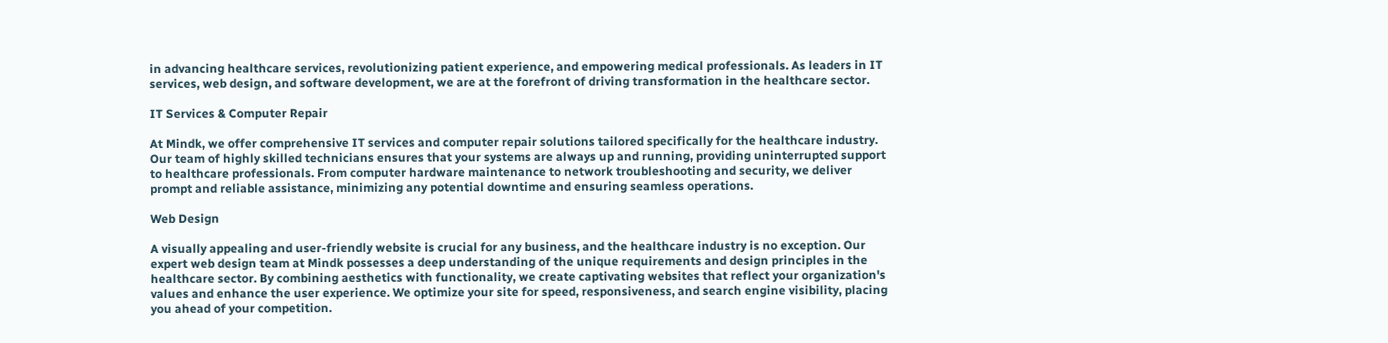in advancing healthcare services, revolutionizing patient experience, and empowering medical professionals. As leaders in IT services, web design, and software development, we are at the forefront of driving transformation in the healthcare sector.

IT Services & Computer Repair

At Mindk, we offer comprehensive IT services and computer repair solutions tailored specifically for the healthcare industry. Our team of highly skilled technicians ensures that your systems are always up and running, providing uninterrupted support to healthcare professionals. From computer hardware maintenance to network troubleshooting and security, we deliver prompt and reliable assistance, minimizing any potential downtime and ensuring seamless operations.

Web Design

A visually appealing and user-friendly website is crucial for any business, and the healthcare industry is no exception. Our expert web design team at Mindk possesses a deep understanding of the unique requirements and design principles in the healthcare sector. By combining aesthetics with functionality, we create captivating websites that reflect your organization's values and enhance the user experience. We optimize your site for speed, responsiveness, and search engine visibility, placing you ahead of your competition.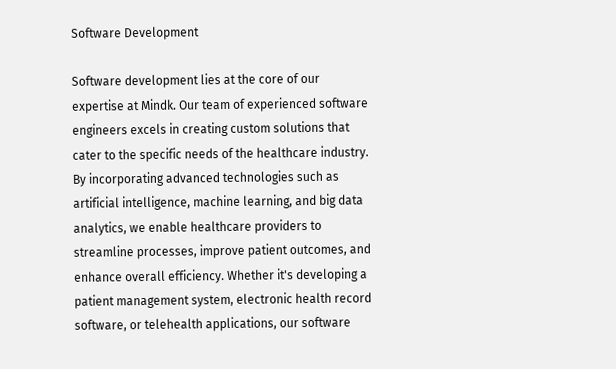Software Development

Software development lies at the core of our expertise at Mindk. Our team of experienced software engineers excels in creating custom solutions that cater to the specific needs of the healthcare industry. By incorporating advanced technologies such as artificial intelligence, machine learning, and big data analytics, we enable healthcare providers to streamline processes, improve patient outcomes, and enhance overall efficiency. Whether it's developing a patient management system, electronic health record software, or telehealth applications, our software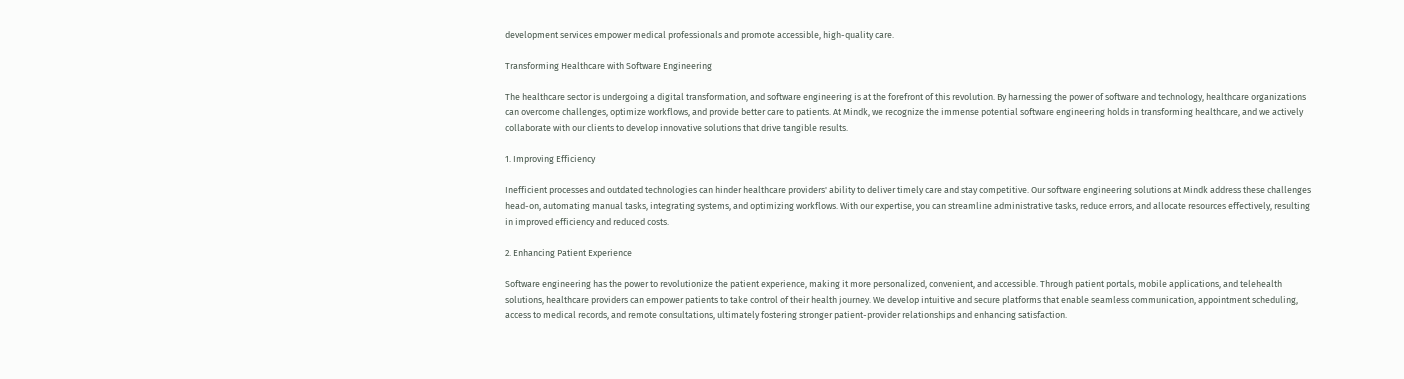development services empower medical professionals and promote accessible, high-quality care.

Transforming Healthcare with Software Engineering

The healthcare sector is undergoing a digital transformation, and software engineering is at the forefront of this revolution. By harnessing the power of software and technology, healthcare organizations can overcome challenges, optimize workflows, and provide better care to patients. At Mindk, we recognize the immense potential software engineering holds in transforming healthcare, and we actively collaborate with our clients to develop innovative solutions that drive tangible results.

1. Improving Efficiency

Inefficient processes and outdated technologies can hinder healthcare providers' ability to deliver timely care and stay competitive. Our software engineering solutions at Mindk address these challenges head-on, automating manual tasks, integrating systems, and optimizing workflows. With our expertise, you can streamline administrative tasks, reduce errors, and allocate resources effectively, resulting in improved efficiency and reduced costs.

2. Enhancing Patient Experience

Software engineering has the power to revolutionize the patient experience, making it more personalized, convenient, and accessible. Through patient portals, mobile applications, and telehealth solutions, healthcare providers can empower patients to take control of their health journey. We develop intuitive and secure platforms that enable seamless communication, appointment scheduling, access to medical records, and remote consultations, ultimately fostering stronger patient-provider relationships and enhancing satisfaction.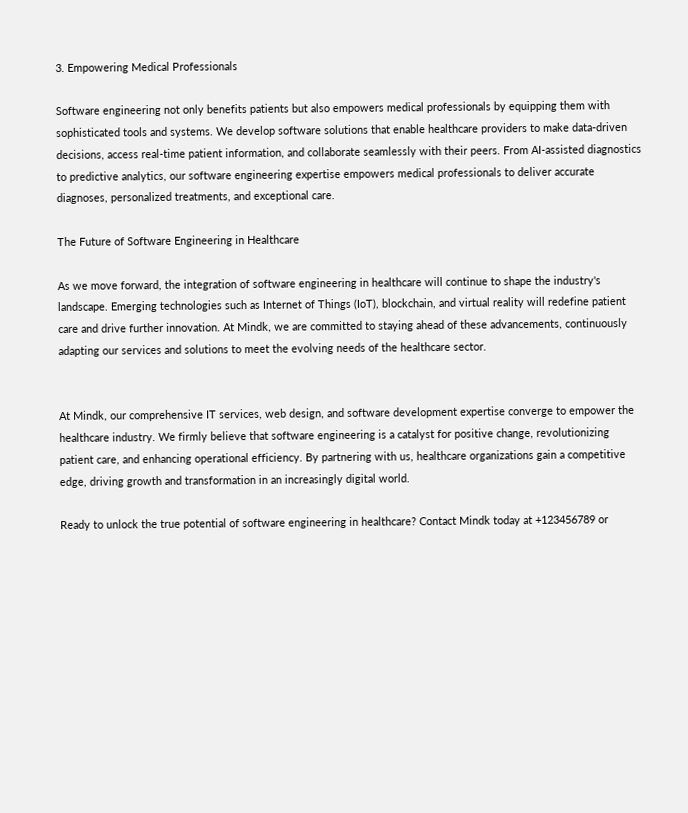3. Empowering Medical Professionals

Software engineering not only benefits patients but also empowers medical professionals by equipping them with sophisticated tools and systems. We develop software solutions that enable healthcare providers to make data-driven decisions, access real-time patient information, and collaborate seamlessly with their peers. From AI-assisted diagnostics to predictive analytics, our software engineering expertise empowers medical professionals to deliver accurate diagnoses, personalized treatments, and exceptional care.

The Future of Software Engineering in Healthcare

As we move forward, the integration of software engineering in healthcare will continue to shape the industry's landscape. Emerging technologies such as Internet of Things (IoT), blockchain, and virtual reality will redefine patient care and drive further innovation. At Mindk, we are committed to staying ahead of these advancements, continuously adapting our services and solutions to meet the evolving needs of the healthcare sector.


At Mindk, our comprehensive IT services, web design, and software development expertise converge to empower the healthcare industry. We firmly believe that software engineering is a catalyst for positive change, revolutionizing patient care, and enhancing operational efficiency. By partnering with us, healthcare organizations gain a competitive edge, driving growth and transformation in an increasingly digital world.

Ready to unlock the true potential of software engineering in healthcare? Contact Mindk today at +123456789 or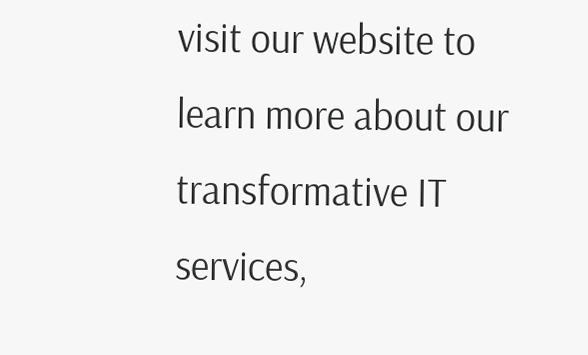visit our website to learn more about our transformative IT services,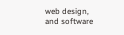web design, and software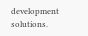development solutions.